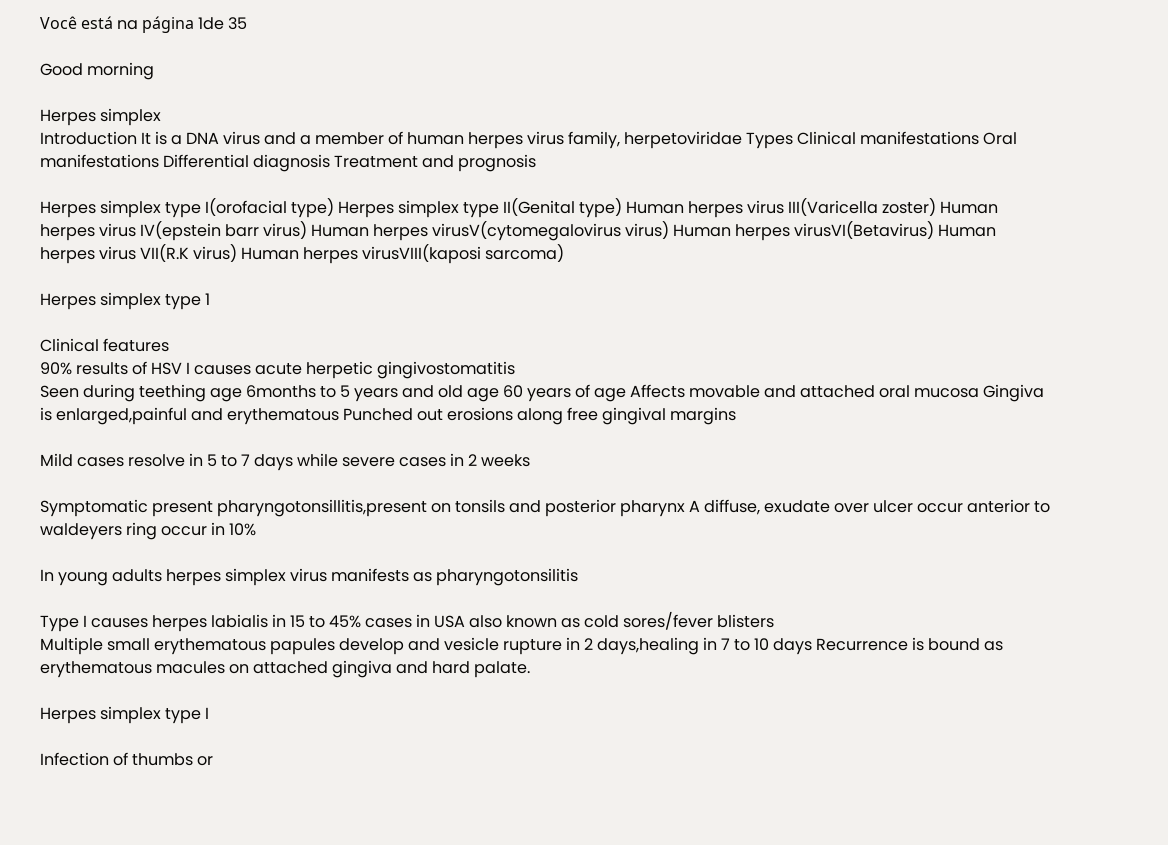Você está na página 1de 35

Good morning

Herpes simplex
Introduction It is a DNA virus and a member of human herpes virus family, herpetoviridae Types Clinical manifestations Oral manifestations Differential diagnosis Treatment and prognosis

Herpes simplex type I(orofacial type) Herpes simplex type II(Genital type) Human herpes virus III(Varicella zoster) Human herpes virus IV(epstein barr virus) Human herpes virusV(cytomegalovirus virus) Human herpes virusVI(Betavirus) Human herpes virus VII(R.K virus) Human herpes virusVIII(kaposi sarcoma)

Herpes simplex type 1

Clinical features
90% results of HSV I causes acute herpetic gingivostomatitis
Seen during teething age 6months to 5 years and old age 60 years of age Affects movable and attached oral mucosa Gingiva is enlarged,painful and erythematous Punched out erosions along free gingival margins

Mild cases resolve in 5 to 7 days while severe cases in 2 weeks

Symptomatic present pharyngotonsillitis,present on tonsils and posterior pharynx A diffuse, exudate over ulcer occur anterior to waldeyers ring occur in 10%

In young adults herpes simplex virus manifests as pharyngotonsilitis

Type I causes herpes labialis in 15 to 45% cases in USA also known as cold sores/fever blisters
Multiple small erythematous papules develop and vesicle rupture in 2 days,healing in 7 to 10 days Recurrence is bound as erythematous macules on attached gingiva and hard palate.

Herpes simplex type I

Infection of thumbs or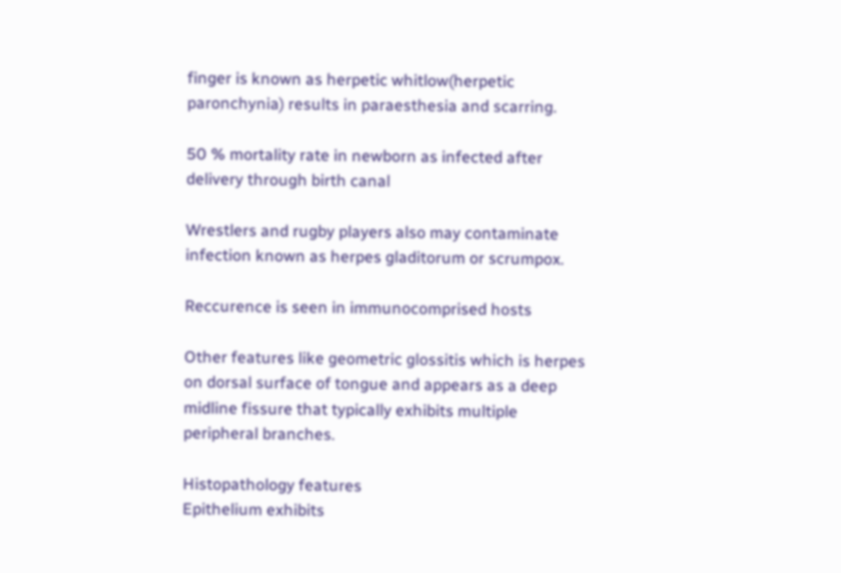finger is known as herpetic whitlow(herpetic paronchynia) results in paraesthesia and scarring.

50 % mortality rate in newborn as infected after delivery through birth canal

Wrestlers and rugby players also may contaminate infection known as herpes gladitorum or scrumpox.

Reccurence is seen in immunocomprised hosts

Other features like geometric glossitis which is herpes on dorsal surface of tongue and appears as a deep midline fissure that typically exhibits multiple peripheral branches.

Histopathology features
Epithelium exhibits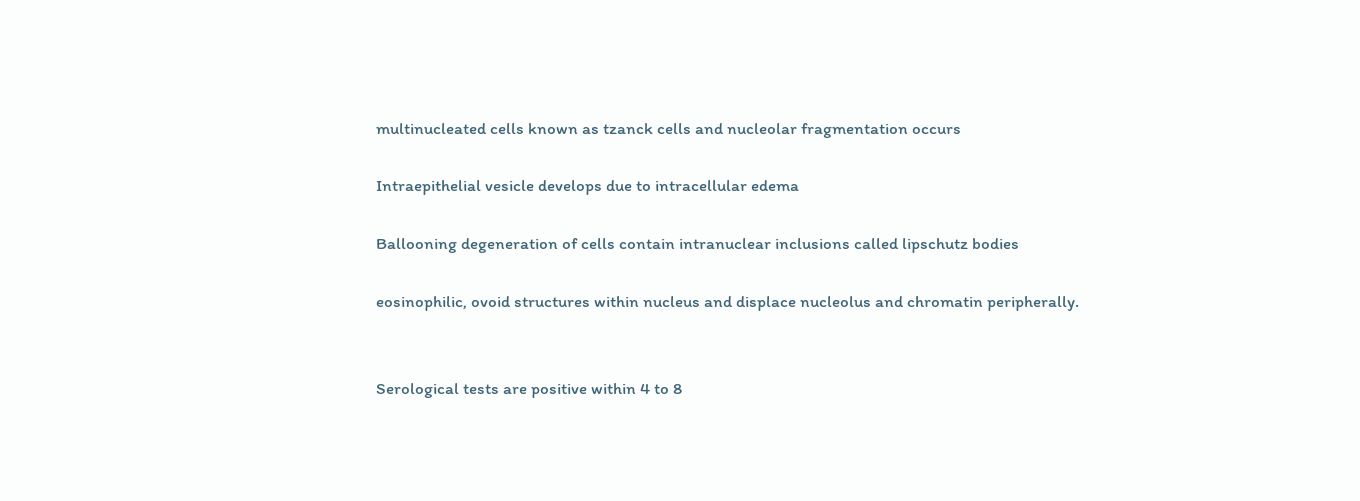multinucleated cells known as tzanck cells and nucleolar fragmentation occurs

Intraepithelial vesicle develops due to intracellular edema

Ballooning degeneration of cells contain intranuclear inclusions called lipschutz bodies

eosinophilic, ovoid structures within nucleus and displace nucleolus and chromatin peripherally.


Serological tests are positive within 4 to 8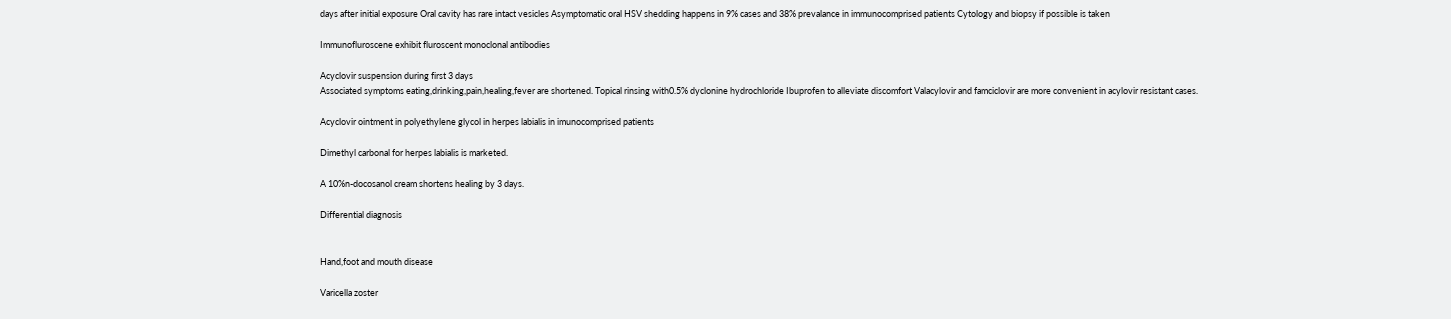days after initial exposure Oral cavity has rare intact vesicles Asymptomatic oral HSV shedding happens in 9% cases and 38% prevalance in immunocomprised patients Cytology and biopsy if possible is taken

Immunofluroscene exhibit fluroscent monoclonal antibodies

Acyclovir suspension during first 3 days
Associated symptoms eating,drinking,pain,healing,fever are shortened. Topical rinsing with0.5% dyclonine hydrochloride Ibuprofen to alleviate discomfort Valacylovir and famciclovir are more convenient in acylovir resistant cases.

Acyclovir ointment in polyethylene glycol in herpes labialis in imunocomprised patients

Dimethyl carbonal for herpes labialis is marketed.

A 10%n-docosanol cream shortens healing by 3 days.

Differential diagnosis


Hand,foot and mouth disease

Varicella zoster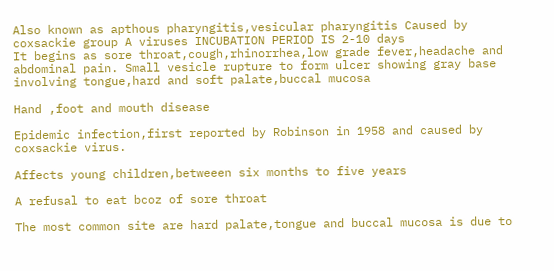Also known as apthous pharyngitis,vesicular pharyngitis Caused by coxsackie group A viruses INCUBATION PERIOD IS 2-10 days
It begins as sore throat,cough,rhinorrhea,low grade fever,headache and abdominal pain. Small vesicle rupture to form ulcer showing gray base involving tongue,hard and soft palate,buccal mucosa

Hand ,foot and mouth disease

Epidemic infection,first reported by Robinson in 1958 and caused by coxsackie virus.

Affects young children,betweeen six months to five years

A refusal to eat bcoz of sore throat

The most common site are hard palate,tongue and buccal mucosa is due to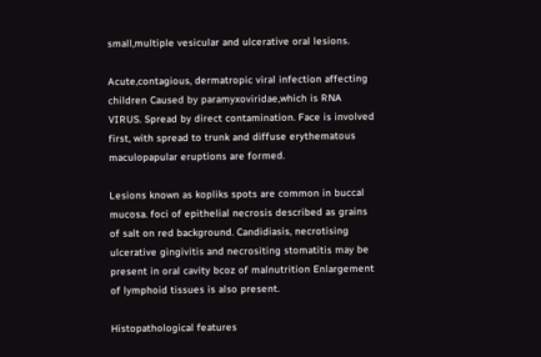small,multiple vesicular and ulcerative oral lesions.

Acute,contagious, dermatropic viral infection affecting children Caused by paramyxoviridae,which is RNA VIRUS. Spread by direct contamination. Face is involved first, with spread to trunk and diffuse erythematous maculopapular eruptions are formed.

Lesions known as kopliks spots are common in buccal mucosa. foci of epithelial necrosis described as grains of salt on red background. Candidiasis, necrotising ulcerative gingivitis and necrositing stomatitis may be present in oral cavity bcoz of malnutrition Enlargement of lymphoid tissues is also present.

Histopathological features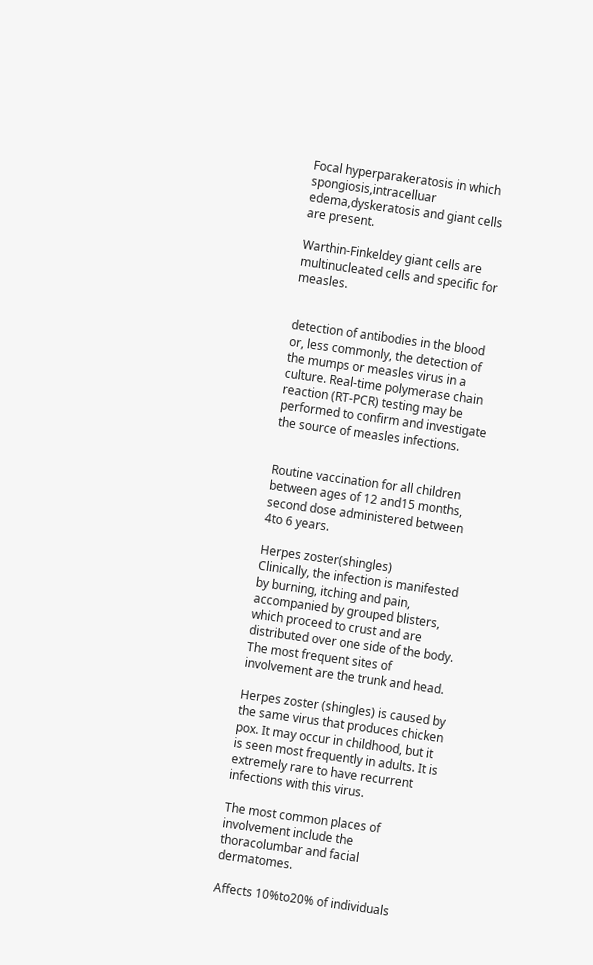Focal hyperparakeratosis in which spongiosis,intracelluar edema,dyskeratosis and giant cells are present.

Warthin-Finkeldey giant cells are multinucleated cells and specific for measles.


detection of antibodies in the blood or, less commonly, the detection of the mumps or measles virus in a culture. Real-time polymerase chain reaction (RT-PCR) testing may be performed to confirm and investigate the source of measles infections.


Routine vaccination for all children between ages of 12 and15 months, second dose administered between 4to 6 years.

Herpes zoster(shingles)
Clinically, the infection is manifested by burning, itching and pain, accompanied by grouped blisters, which proceed to crust and are distributed over one side of the body. The most frequent sites of involvement are the trunk and head.

Herpes zoster (shingles) is caused by the same virus that produces chicken pox. It may occur in childhood, but it is seen most frequently in adults. It is extremely rare to have recurrent infections with this virus.

The most common places of involvement include the thoracolumbar and facial dermatomes.

Affects 10%to20% of individuals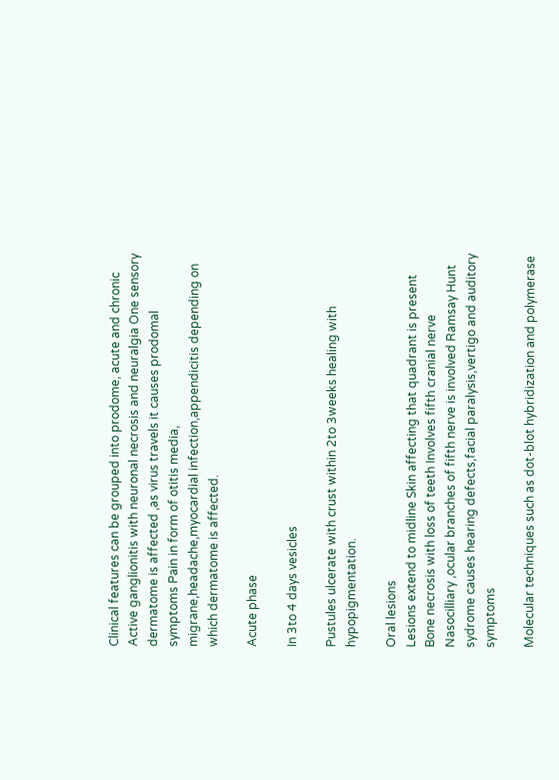Clinical features can be grouped into prodome, acute and chronic Active ganglionitis with neuronal necrosis and neuralgia One sensory dermatome is affected ,as virus travels it causes prodomal symptoms Pain in form of otitis media, migrane,headache,myocardial infection,appendicitis depending on which dermatome is affected.

Acute phase

In 3to 4 days vesicles

Pustules ulcerate with crust within 2to 3weeks healing with hypopigmentation.

Oral lesions
Lesions extend to midline Skin affecting that quadrant is present Bone necrosis with loss of teeth Involves fifth cranial nerve
Nasocilliary ,ocular branches of fifth nerve is involved Ramsay Hunt sydrome causes hearing defects,facial paralysis,vertigo and auditory symptoms

Molecular techniques such as dot-blot hybridization and polymerase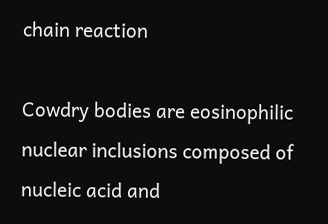chain reaction

Cowdry bodies are eosinophilic nuclear inclusions composed of nucleic acid and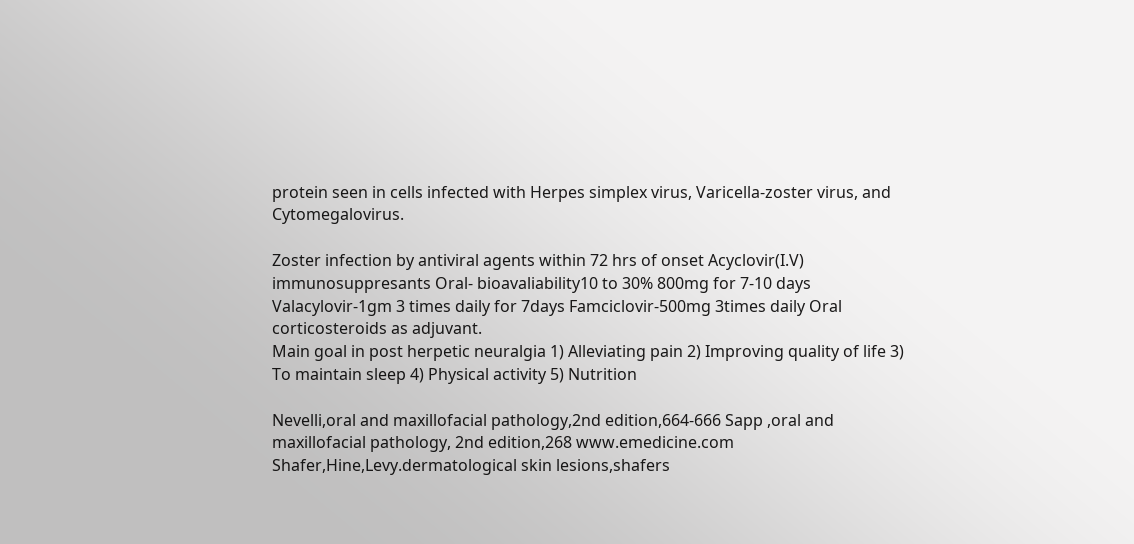protein seen in cells infected with Herpes simplex virus, Varicella-zoster virus, and Cytomegalovirus.

Zoster infection by antiviral agents within 72 hrs of onset Acyclovir(I.V) immunosuppresants Oral- bioavaliability10 to 30% 800mg for 7-10 days Valacylovir-1gm 3 times daily for 7days Famciclovir-500mg 3times daily Oral corticosteroids as adjuvant.
Main goal in post herpetic neuralgia 1) Alleviating pain 2) Improving quality of life 3) To maintain sleep 4) Physical activity 5) Nutrition

Nevelli,oral and maxillofacial pathology,2nd edition,664-666 Sapp ,oral and maxillofacial pathology, 2nd edition,268 www.emedicine.com Shafer,Hine,Levy.dermatological skin lesions,shafers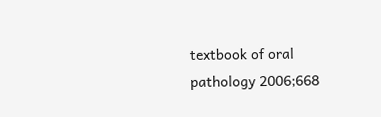textbook of oral pathology 2006;668